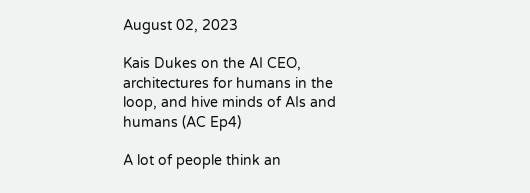August 02, 2023

Kais Dukes on the AI CEO, architectures for humans in the loop, and hive minds of AIs and humans (AC Ep4)

A lot of people think an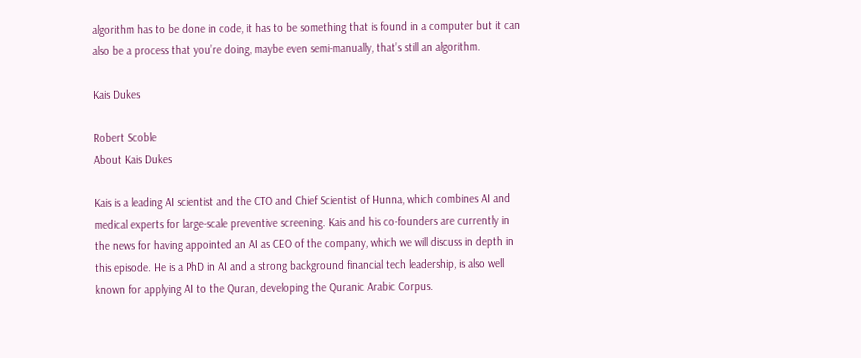algorithm has to be done in code, it has to be something that is found in a computer but it can also be a process that you’re doing, maybe even semi-manually, that’s still an algorithm.

Kais Dukes

Robert Scoble
About Kais Dukes

Kais is a leading AI scientist and the CTO and Chief Scientist of Hunna, which combines AI and medical experts for large-scale preventive screening. Kais and his co-founders are currently in the news for having appointed an AI as CEO of the company, which we will discuss in depth in this episode. He is a PhD in AI and a strong background financial tech leadership, is also well known for applying AI to the Quran, developing the Quranic Arabic Corpus.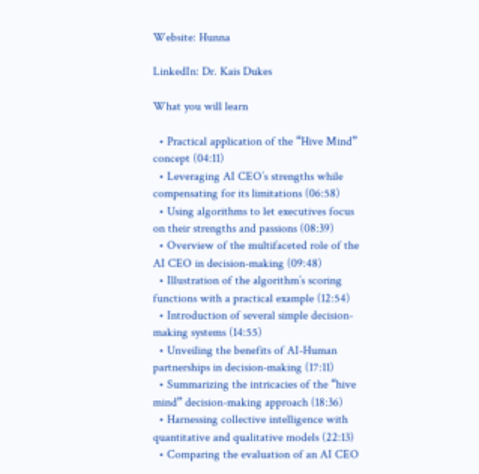Website: Hunna

LinkedIn: Dr. Kais Dukes

What you will learn

  • Practical application of the “Hive Mind” concept (04:11)
  • Leveraging AI CEO’s strengths while compensating for its limitations (06:58)
  • Using algorithms to let executives focus on their strengths and passions (08:39)
  • Overview of the multifaceted role of the AI CEO in decision-making (09:48)
  • Illustration of the algorithm’s scoring functions with a practical example (12:54)
  • Introduction of several simple decision-making systems (14:55)
  • Unveiling the benefits of AI-Human partnerships in decision-making (17:11)
  • Summarizing the intricacies of the “hive mind” decision-making approach (18:36)
  • Harnessing collective intelligence with quantitative and qualitative models (22:13)
  • Comparing the evaluation of an AI CEO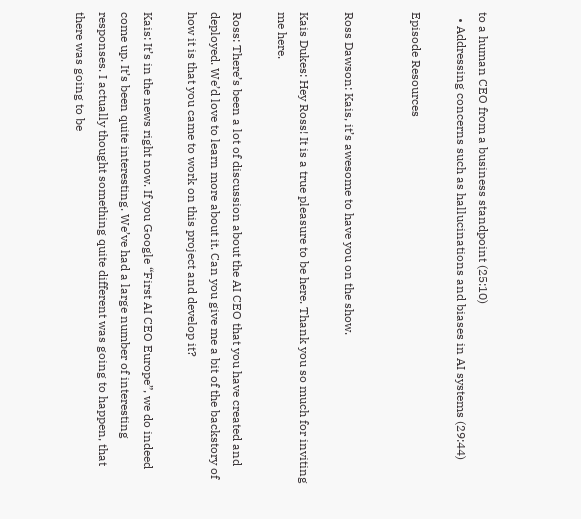to a human CEO from a business standpoint (25:10)
  • Addressing concerns such as hallucinations and biases in AI systems (29:44)

Episode Resources


Ross Dawson: Kais, it’s awesome to have you on the show.

Kais Dukes: Hey Ross! It is a true pleasure to be here. Thank you so much for inviting me here.

Ross: There’s been a lot of discussion about the AI CEO that you have created and deployed. We’d love to learn more about it. Can you give me a bit of the backstory of how it is that you came to work on this project and develop it?

Kais: It’s in the news right now. If you Google “First AI CEO Europe”, we do indeed come up. It’s been quite interesting. We’ve had a large number of interesting responses. I actually thought something quite different was going to happen, that there was going to be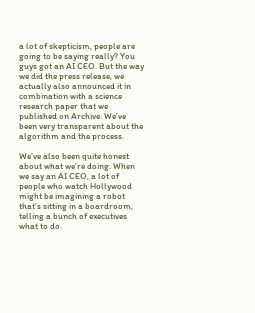a lot of skepticism, people are going to be saying really? You guys got an AI CEO. But the way we did the press release, we actually also announced it in combination with a science research paper that we published on Archive. We’ve been very transparent about the algorithm and the process.

We’ve also been quite honest about what we’re doing. When we say an AI CEO, a lot of people who watch Hollywood might be imagining a robot that’s sitting in a boardroom, telling a bunch of executives what to do.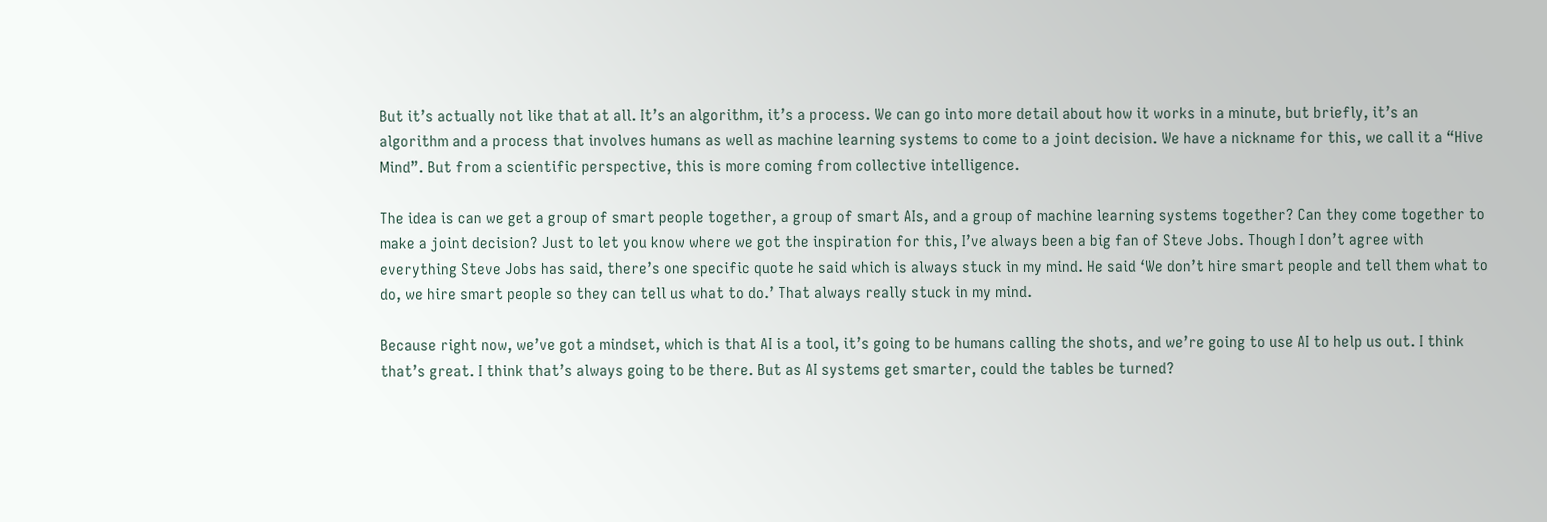But it’s actually not like that at all. It’s an algorithm, it’s a process. We can go into more detail about how it works in a minute, but briefly, it’s an algorithm and a process that involves humans as well as machine learning systems to come to a joint decision. We have a nickname for this, we call it a “Hive Mind”. But from a scientific perspective, this is more coming from collective intelligence.

The idea is can we get a group of smart people together, a group of smart AIs, and a group of machine learning systems together? Can they come together to make a joint decision? Just to let you know where we got the inspiration for this, I’ve always been a big fan of Steve Jobs. Though I don’t agree with everything Steve Jobs has said, there’s one specific quote he said which is always stuck in my mind. He said ‘We don’t hire smart people and tell them what to do, we hire smart people so they can tell us what to do.’ That always really stuck in my mind.

Because right now, we’ve got a mindset, which is that AI is a tool, it’s going to be humans calling the shots, and we’re going to use AI to help us out. I think that’s great. I think that’s always going to be there. But as AI systems get smarter, could the tables be turned?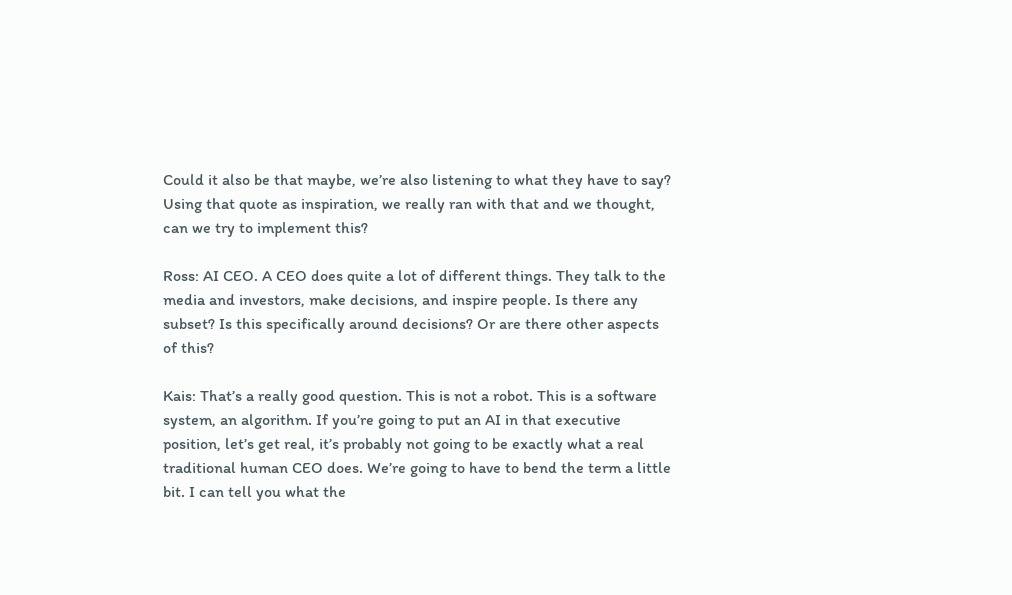Could it also be that maybe, we’re also listening to what they have to say? Using that quote as inspiration, we really ran with that and we thought, can we try to implement this?

Ross: AI CEO. A CEO does quite a lot of different things. They talk to the media and investors, make decisions, and inspire people. Is there any subset? Is this specifically around decisions? Or are there other aspects of this?

Kais: That’s a really good question. This is not a robot. This is a software system, an algorithm. If you’re going to put an AI in that executive position, let’s get real, it’s probably not going to be exactly what a real traditional human CEO does. We’re going to have to bend the term a little bit. I can tell you what the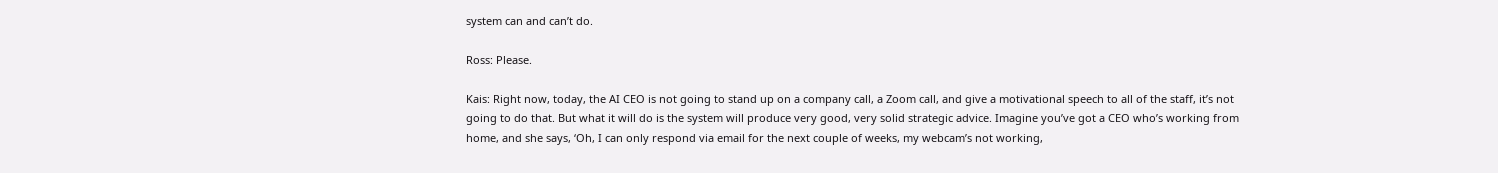system can and can’t do.

Ross: Please.

Kais: Right now, today, the AI CEO is not going to stand up on a company call, a Zoom call, and give a motivational speech to all of the staff, it’s not going to do that. But what it will do is the system will produce very good, very solid strategic advice. Imagine you’ve got a CEO who’s working from home, and she says, ‘Oh, I can only respond via email for the next couple of weeks, my webcam’s not working,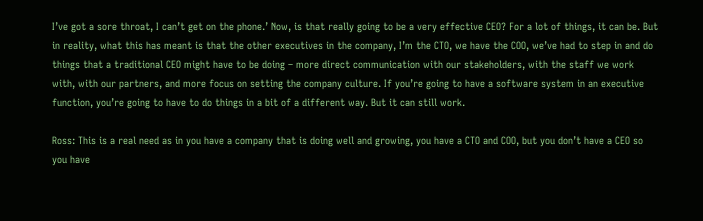I’ve got a sore throat, I can’t get on the phone.’ Now, is that really going to be a very effective CEO? For a lot of things, it can be. But in reality, what this has meant is that the other executives in the company, I’m the CTO, we have the COO, we’ve had to step in and do things that a traditional CEO might have to be doing – more direct communication with our stakeholders, with the staff we work with, with our partners, and more focus on setting the company culture. If you’re going to have a software system in an executive function, you’re going to have to do things in a bit of a different way. But it can still work.

Ross: This is a real need as in you have a company that is doing well and growing, you have a CTO and COO, but you don’t have a CEO so you have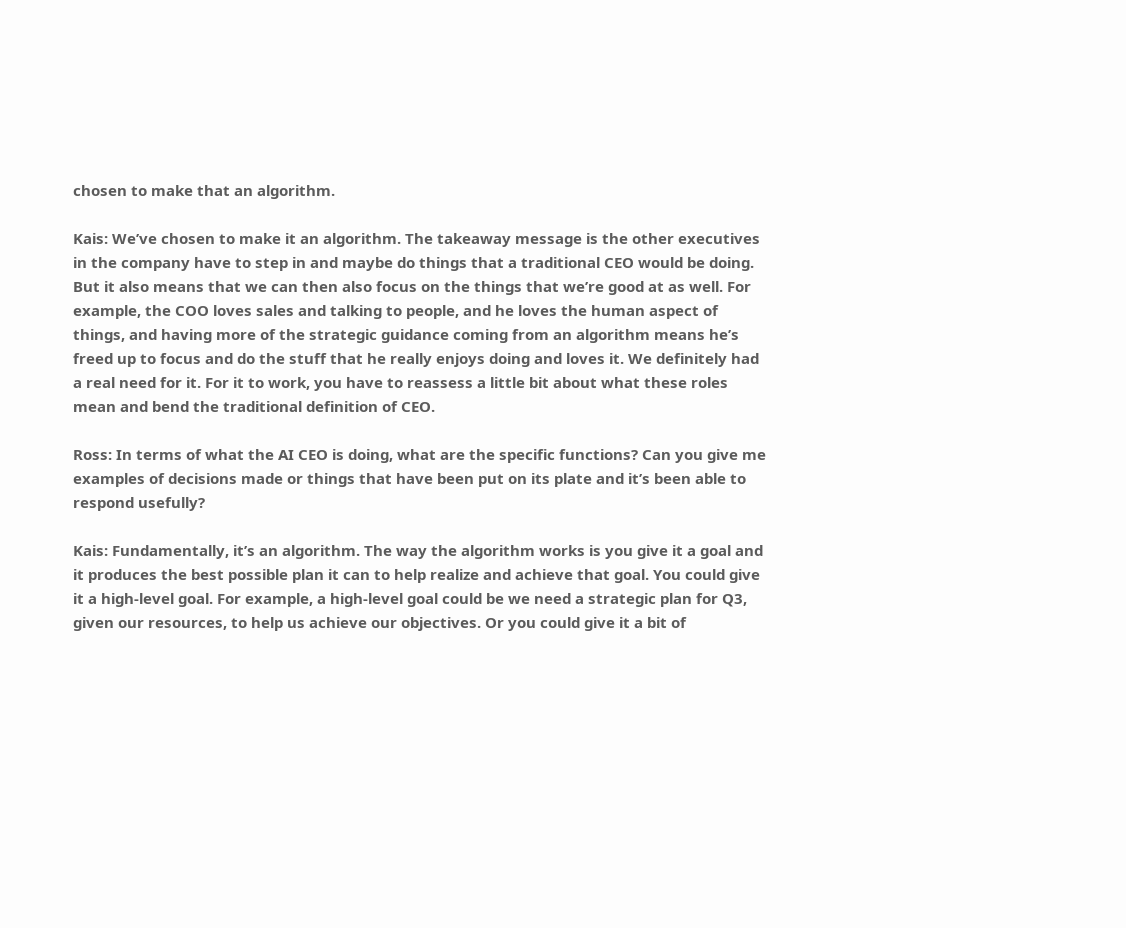chosen to make that an algorithm.

Kais: We’ve chosen to make it an algorithm. The takeaway message is the other executives in the company have to step in and maybe do things that a traditional CEO would be doing. But it also means that we can then also focus on the things that we’re good at as well. For example, the COO loves sales and talking to people, and he loves the human aspect of things, and having more of the strategic guidance coming from an algorithm means he’s freed up to focus and do the stuff that he really enjoys doing and loves it. We definitely had a real need for it. For it to work, you have to reassess a little bit about what these roles mean and bend the traditional definition of CEO.

Ross: In terms of what the AI CEO is doing, what are the specific functions? Can you give me examples of decisions made or things that have been put on its plate and it’s been able to respond usefully?

Kais: Fundamentally, it’s an algorithm. The way the algorithm works is you give it a goal and it produces the best possible plan it can to help realize and achieve that goal. You could give it a high-level goal. For example, a high-level goal could be we need a strategic plan for Q3, given our resources, to help us achieve our objectives. Or you could give it a bit of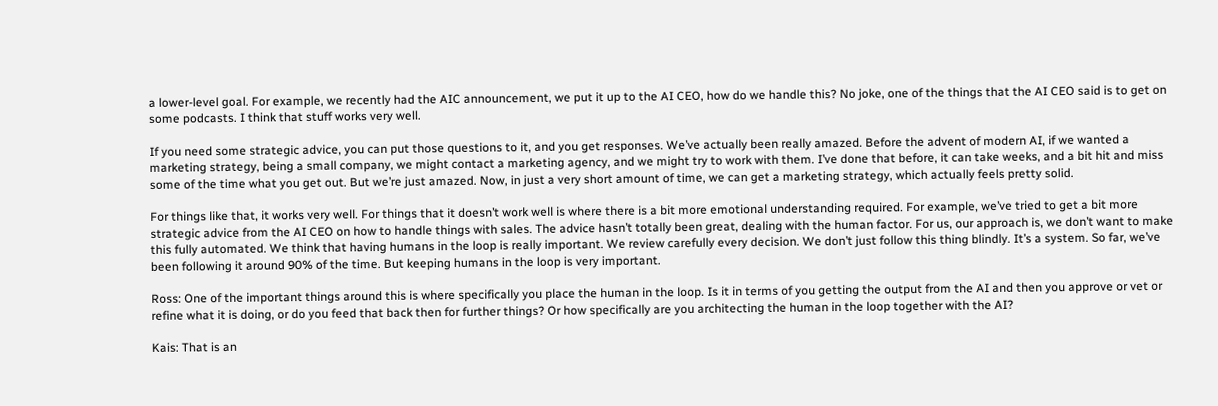a lower-level goal. For example, we recently had the AIC announcement, we put it up to the AI CEO, how do we handle this? No joke, one of the things that the AI CEO said is to get on some podcasts. I think that stuff works very well.

If you need some strategic advice, you can put those questions to it, and you get responses. We’ve actually been really amazed. Before the advent of modern AI, if we wanted a marketing strategy, being a small company, we might contact a marketing agency, and we might try to work with them. I’ve done that before, it can take weeks, and a bit hit and miss some of the time what you get out. But we’re just amazed. Now, in just a very short amount of time, we can get a marketing strategy, which actually feels pretty solid.

For things like that, it works very well. For things that it doesn’t work well is where there is a bit more emotional understanding required. For example, we’ve tried to get a bit more strategic advice from the AI CEO on how to handle things with sales. The advice hasn’t totally been great, dealing with the human factor. For us, our approach is, we don’t want to make this fully automated. We think that having humans in the loop is really important. We review carefully every decision. We don’t just follow this thing blindly. It’s a system. So far, we’ve been following it around 90% of the time. But keeping humans in the loop is very important.

Ross: One of the important things around this is where specifically you place the human in the loop. Is it in terms of you getting the output from the AI and then you approve or vet or refine what it is doing, or do you feed that back then for further things? Or how specifically are you architecting the human in the loop together with the AI?

Kais: That is an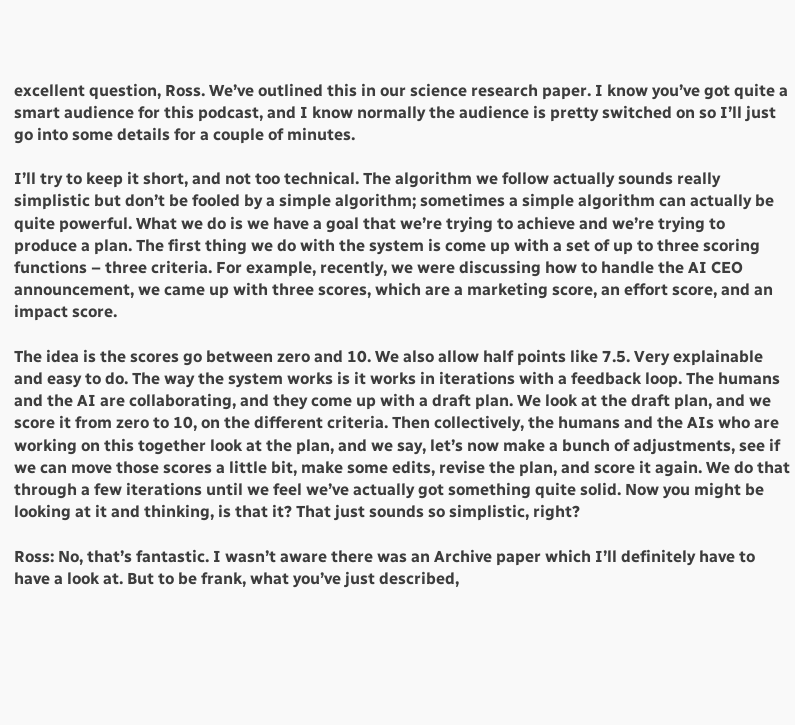excellent question, Ross. We’ve outlined this in our science research paper. I know you’ve got quite a smart audience for this podcast, and I know normally the audience is pretty switched on so I’ll just go into some details for a couple of minutes.

I’ll try to keep it short, and not too technical. The algorithm we follow actually sounds really simplistic but don’t be fooled by a simple algorithm; sometimes a simple algorithm can actually be quite powerful. What we do is we have a goal that we’re trying to achieve and we’re trying to produce a plan. The first thing we do with the system is come up with a set of up to three scoring functions – three criteria. For example, recently, we were discussing how to handle the AI CEO announcement, we came up with three scores, which are a marketing score, an effort score, and an impact score.

The idea is the scores go between zero and 10. We also allow half points like 7.5. Very explainable and easy to do. The way the system works is it works in iterations with a feedback loop. The humans and the AI are collaborating, and they come up with a draft plan. We look at the draft plan, and we score it from zero to 10, on the different criteria. Then collectively, the humans and the AIs who are working on this together look at the plan, and we say, let’s now make a bunch of adjustments, see if we can move those scores a little bit, make some edits, revise the plan, and score it again. We do that through a few iterations until we feel we’ve actually got something quite solid. Now you might be looking at it and thinking, is that it? That just sounds so simplistic, right?

Ross: No, that’s fantastic. I wasn’t aware there was an Archive paper which I’ll definitely have to have a look at. But to be frank, what you’ve just described,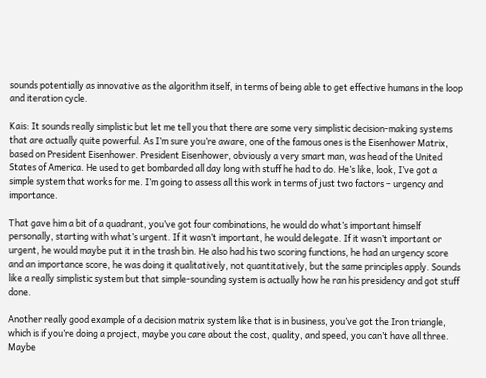sounds potentially as innovative as the algorithm itself, in terms of being able to get effective humans in the loop and iteration cycle.

Kais: It sounds really simplistic but let me tell you that there are some very simplistic decision-making systems that are actually quite powerful. As I’m sure you’re aware, one of the famous ones is the Eisenhower Matrix, based on President Eisenhower. President Eisenhower, obviously a very smart man, was head of the United States of America. He used to get bombarded all day long with stuff he had to do. He’s like, look, I’ve got a simple system that works for me. I’m going to assess all this work in terms of just two factors – urgency and importance.

That gave him a bit of a quadrant, you’ve got four combinations, he would do what’s important himself personally, starting with what’s urgent. If it wasn’t important, he would delegate. If it wasn’t important or urgent, he would maybe put it in the trash bin. He also had his two scoring functions, he had an urgency score and an importance score, he was doing it qualitatively, not quantitatively, but the same principles apply. Sounds like a really simplistic system but that simple-sounding system is actually how he ran his presidency and got stuff done.

Another really good example of a decision matrix system like that is in business, you’ve got the Iron triangle, which is if you’re doing a project, maybe you care about the cost, quality, and speed, you can’t have all three. Maybe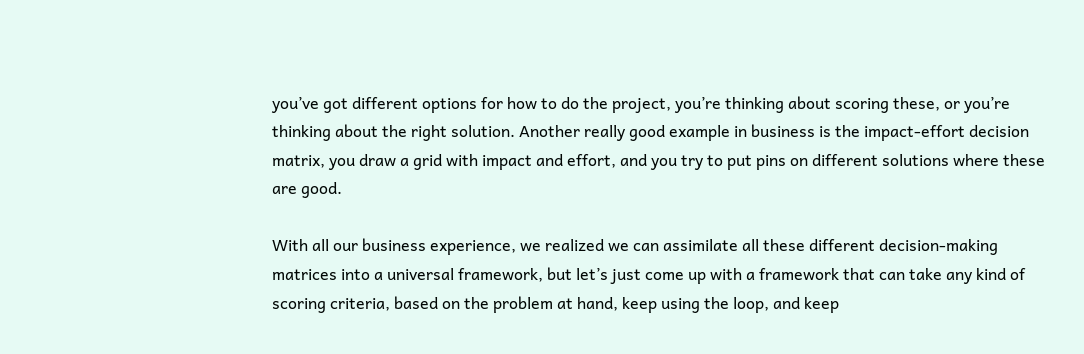you’ve got different options for how to do the project, you’re thinking about scoring these, or you’re thinking about the right solution. Another really good example in business is the impact-effort decision matrix, you draw a grid with impact and effort, and you try to put pins on different solutions where these are good.

With all our business experience, we realized we can assimilate all these different decision-making matrices into a universal framework, but let’s just come up with a framework that can take any kind of scoring criteria, based on the problem at hand, keep using the loop, and keep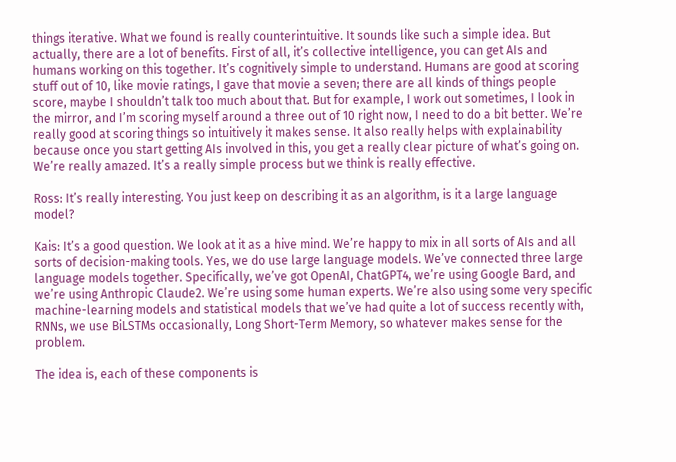things iterative. What we found is really counterintuitive. It sounds like such a simple idea. But actually, there are a lot of benefits. First of all, it’s collective intelligence, you can get AIs and humans working on this together. It’s cognitively simple to understand. Humans are good at scoring stuff out of 10, like movie ratings, I gave that movie a seven; there are all kinds of things people score, maybe I shouldn’t talk too much about that. But for example, I work out sometimes, I look in the mirror, and I’m scoring myself around a three out of 10 right now, I need to do a bit better. We’re really good at scoring things so intuitively it makes sense. It also really helps with explainability because once you start getting AIs involved in this, you get a really clear picture of what’s going on. We’re really amazed. It’s a really simple process but we think is really effective.

Ross: It’s really interesting. You just keep on describing it as an algorithm, is it a large language model?

Kais: It’s a good question. We look at it as a hive mind. We’re happy to mix in all sorts of AIs and all sorts of decision-making tools. Yes, we do use large language models. We’ve connected three large language models together. Specifically, we’ve got OpenAI, ChatGPT4, we’re using Google Bard, and we’re using Anthropic Claude2. We’re using some human experts. We’re also using some very specific machine-learning models and statistical models that we’ve had quite a lot of success recently with, RNNs, we use BiLSTMs occasionally, Long Short-Term Memory, so whatever makes sense for the problem.

The idea is, each of these components is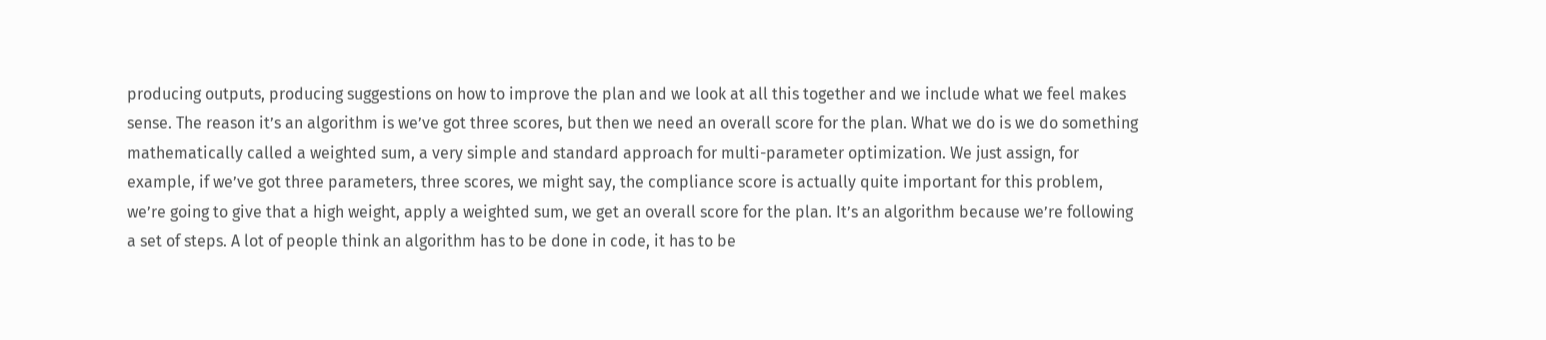producing outputs, producing suggestions on how to improve the plan and we look at all this together and we include what we feel makes sense. The reason it’s an algorithm is we’ve got three scores, but then we need an overall score for the plan. What we do is we do something mathematically called a weighted sum, a very simple and standard approach for multi-parameter optimization. We just assign, for example, if we’ve got three parameters, three scores, we might say, the compliance score is actually quite important for this problem, we’re going to give that a high weight, apply a weighted sum, we get an overall score for the plan. It’s an algorithm because we’re following a set of steps. A lot of people think an algorithm has to be done in code, it has to be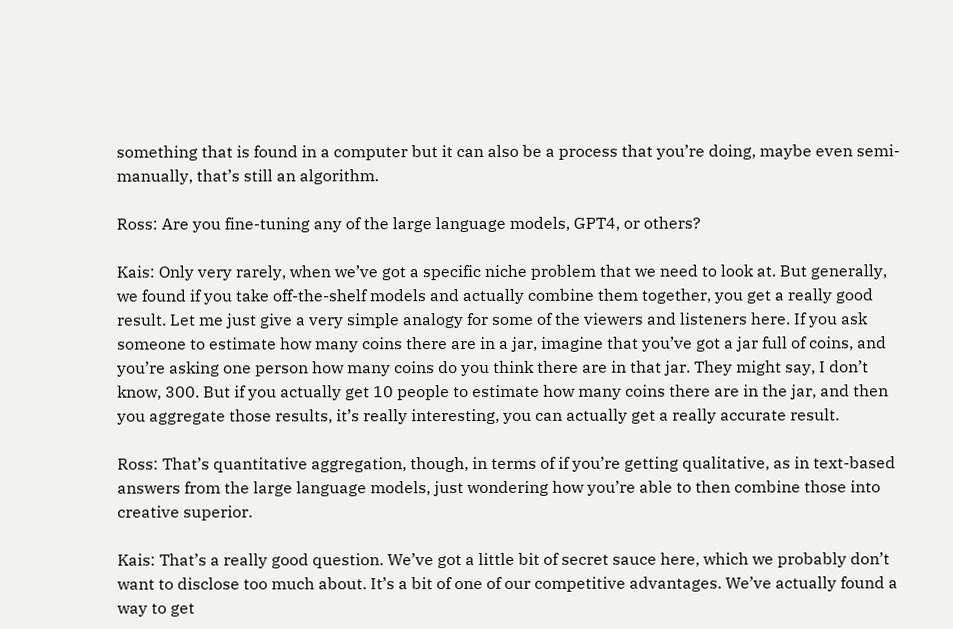something that is found in a computer but it can also be a process that you’re doing, maybe even semi-manually, that’s still an algorithm.

Ross: Are you fine-tuning any of the large language models, GPT4, or others?

Kais: Only very rarely, when we’ve got a specific niche problem that we need to look at. But generally, we found if you take off-the-shelf models and actually combine them together, you get a really good result. Let me just give a very simple analogy for some of the viewers and listeners here. If you ask someone to estimate how many coins there are in a jar, imagine that you’ve got a jar full of coins, and you’re asking one person how many coins do you think there are in that jar. They might say, I don’t know, 300. But if you actually get 10 people to estimate how many coins there are in the jar, and then you aggregate those results, it’s really interesting, you can actually get a really accurate result.

Ross: That’s quantitative aggregation, though, in terms of if you’re getting qualitative, as in text-based answers from the large language models, just wondering how you’re able to then combine those into creative superior.

Kais: That’s a really good question. We’ve got a little bit of secret sauce here, which we probably don’t want to disclose too much about. It’s a bit of one of our competitive advantages. We’ve actually found a way to get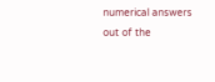numerical answers out of the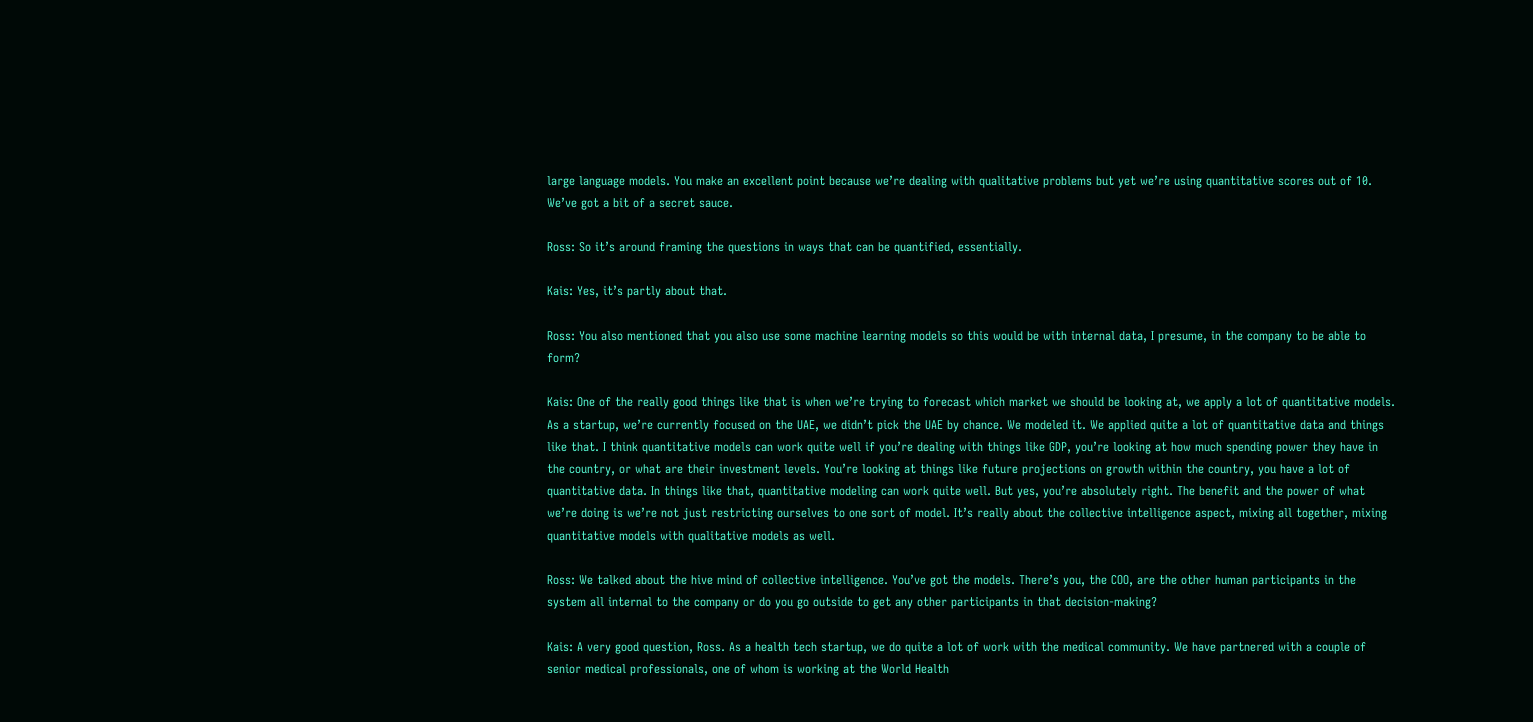large language models. You make an excellent point because we’re dealing with qualitative problems but yet we’re using quantitative scores out of 10. We’ve got a bit of a secret sauce.

Ross: So it’s around framing the questions in ways that can be quantified, essentially.

Kais: Yes, it’s partly about that.

Ross: You also mentioned that you also use some machine learning models so this would be with internal data, I presume, in the company to be able to form?

Kais: One of the really good things like that is when we’re trying to forecast which market we should be looking at, we apply a lot of quantitative models. As a startup, we’re currently focused on the UAE, we didn’t pick the UAE by chance. We modeled it. We applied quite a lot of quantitative data and things like that. I think quantitative models can work quite well if you’re dealing with things like GDP, you’re looking at how much spending power they have in the country, or what are their investment levels. You’re looking at things like future projections on growth within the country, you have a lot of quantitative data. In things like that, quantitative modeling can work quite well. But yes, you’re absolutely right. The benefit and the power of what we’re doing is we’re not just restricting ourselves to one sort of model. It’s really about the collective intelligence aspect, mixing all together, mixing quantitative models with qualitative models as well.

Ross: We talked about the hive mind of collective intelligence. You’ve got the models. There’s you, the COO, are the other human participants in the system all internal to the company or do you go outside to get any other participants in that decision-making?

Kais: A very good question, Ross. As a health tech startup, we do quite a lot of work with the medical community. We have partnered with a couple of senior medical professionals, one of whom is working at the World Health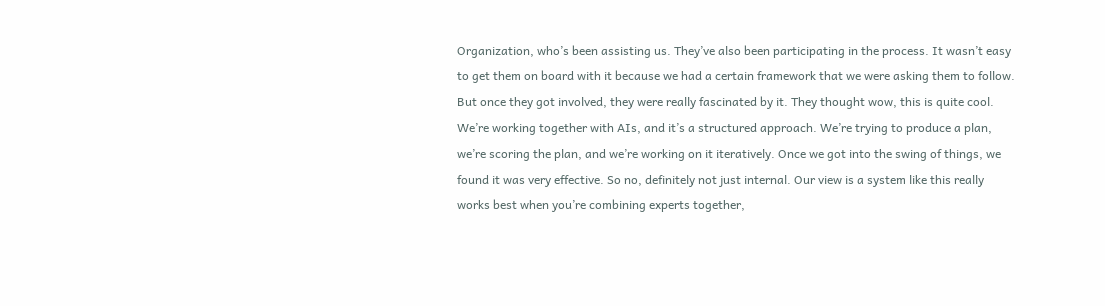Organization, who’s been assisting us. They’ve also been participating in the process. It wasn’t easy to get them on board with it because we had a certain framework that we were asking them to follow. But once they got involved, they were really fascinated by it. They thought wow, this is quite cool. We’re working together with AIs, and it’s a structured approach. We’re trying to produce a plan, we’re scoring the plan, and we’re working on it iteratively. Once we got into the swing of things, we found it was very effective. So no, definitely not just internal. Our view is a system like this really works best when you’re combining experts together,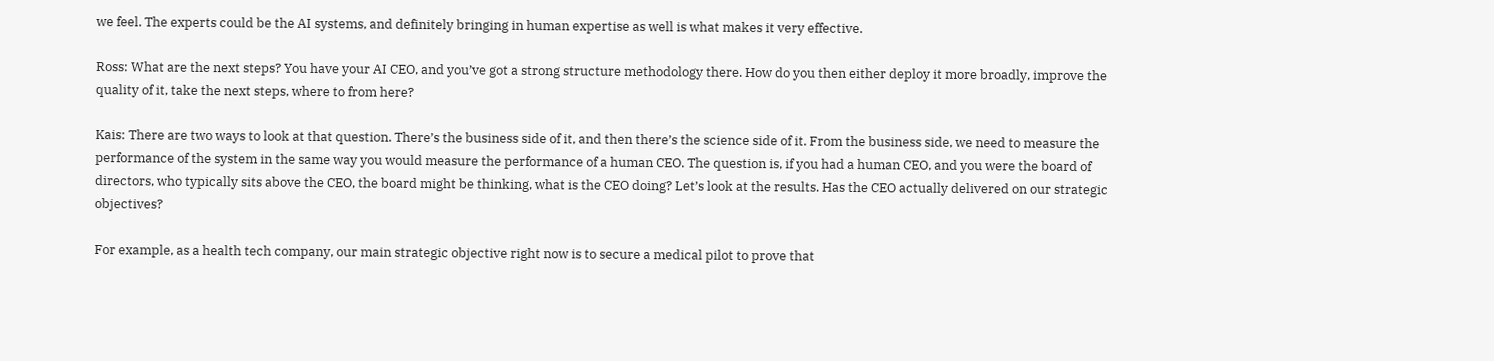we feel. The experts could be the AI systems, and definitely bringing in human expertise as well is what makes it very effective.

Ross: What are the next steps? You have your AI CEO, and you’ve got a strong structure methodology there. How do you then either deploy it more broadly, improve the quality of it, take the next steps, where to from here?

Kais: There are two ways to look at that question. There’s the business side of it, and then there’s the science side of it. From the business side, we need to measure the performance of the system in the same way you would measure the performance of a human CEO. The question is, if you had a human CEO, and you were the board of directors, who typically sits above the CEO, the board might be thinking, what is the CEO doing? Let’s look at the results. Has the CEO actually delivered on our strategic objectives?

For example, as a health tech company, our main strategic objective right now is to secure a medical pilot to prove that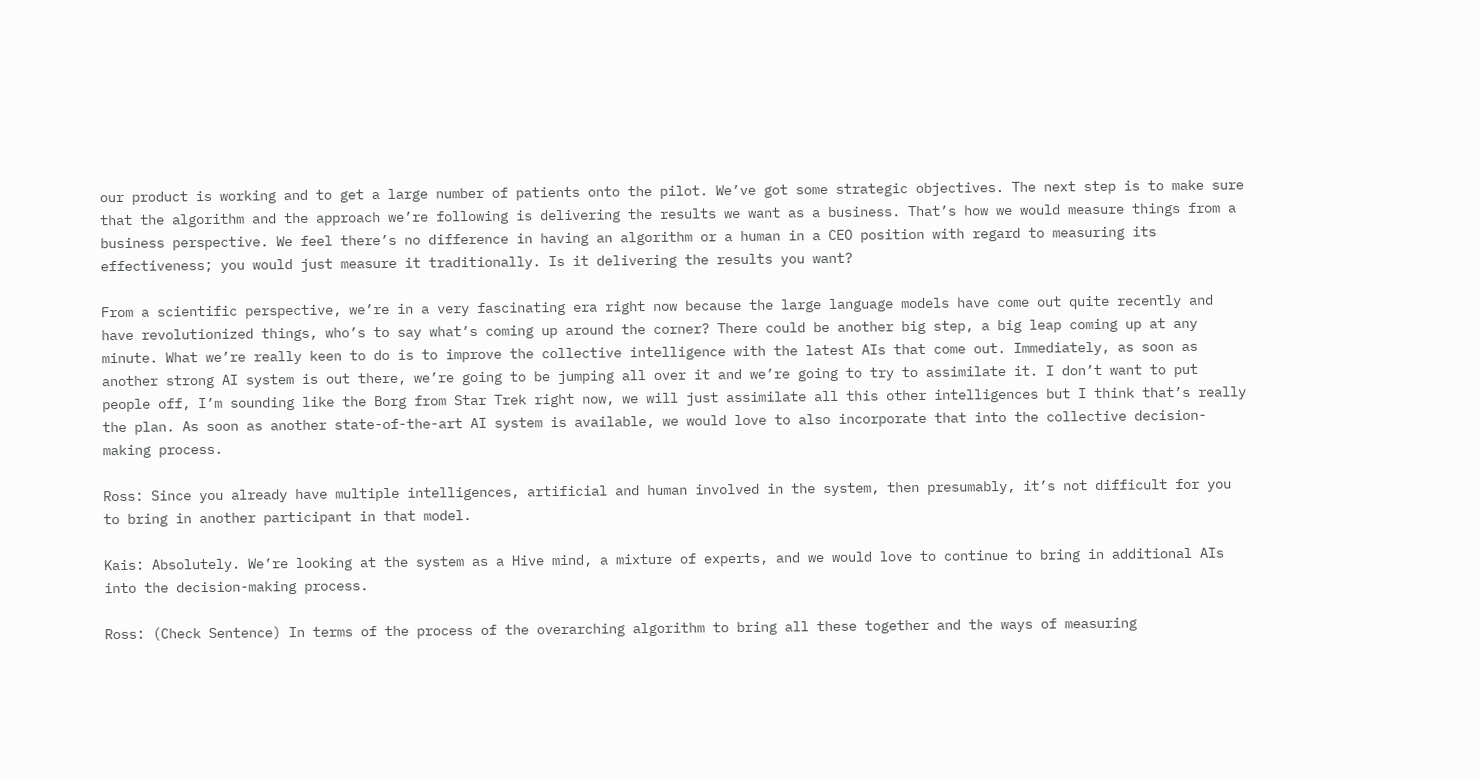our product is working and to get a large number of patients onto the pilot. We’ve got some strategic objectives. The next step is to make sure that the algorithm and the approach we’re following is delivering the results we want as a business. That’s how we would measure things from a business perspective. We feel there’s no difference in having an algorithm or a human in a CEO position with regard to measuring its effectiveness; you would just measure it traditionally. Is it delivering the results you want?

From a scientific perspective, we’re in a very fascinating era right now because the large language models have come out quite recently and have revolutionized things, who’s to say what’s coming up around the corner? There could be another big step, a big leap coming up at any minute. What we’re really keen to do is to improve the collective intelligence with the latest AIs that come out. Immediately, as soon as another strong AI system is out there, we’re going to be jumping all over it and we’re going to try to assimilate it. I don’t want to put people off, I’m sounding like the Borg from Star Trek right now, we will just assimilate all this other intelligences but I think that’s really the plan. As soon as another state-of-the-art AI system is available, we would love to also incorporate that into the collective decision-making process.

Ross: Since you already have multiple intelligences, artificial and human involved in the system, then presumably, it’s not difficult for you to bring in another participant in that model.

Kais: Absolutely. We’re looking at the system as a Hive mind, a mixture of experts, and we would love to continue to bring in additional AIs into the decision-making process.

Ross: (Check Sentence) In terms of the process of the overarching algorithm to bring all these together and the ways of measuring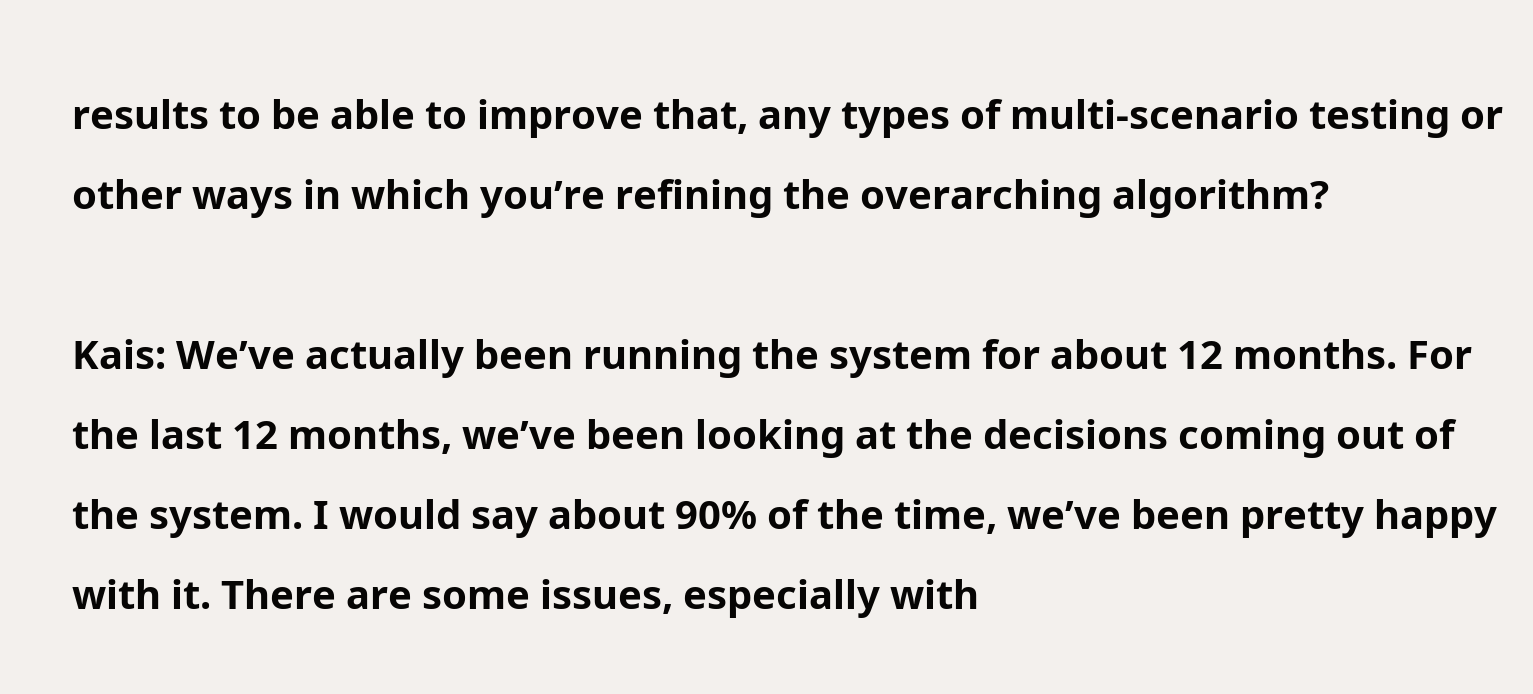results to be able to improve that, any types of multi-scenario testing or other ways in which you’re refining the overarching algorithm?

Kais: We’ve actually been running the system for about 12 months. For the last 12 months, we’ve been looking at the decisions coming out of the system. I would say about 90% of the time, we’ve been pretty happy with it. There are some issues, especially with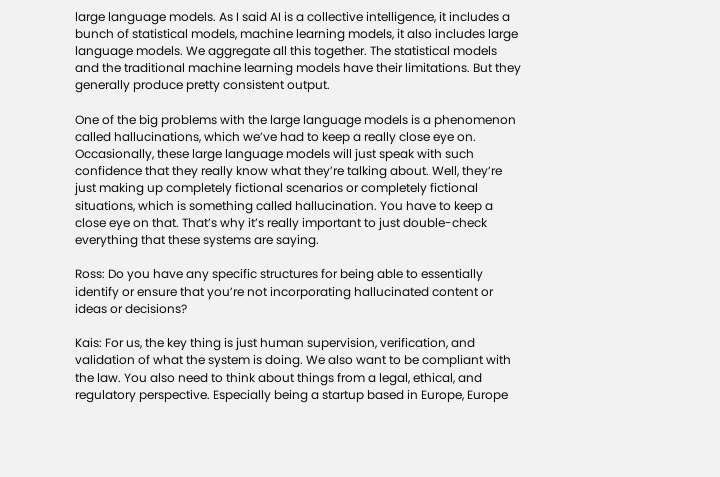large language models. As I said AI is a collective intelligence, it includes a bunch of statistical models, machine learning models, it also includes large language models. We aggregate all this together. The statistical models and the traditional machine learning models have their limitations. But they generally produce pretty consistent output.

One of the big problems with the large language models is a phenomenon called hallucinations, which we’ve had to keep a really close eye on. Occasionally, these large language models will just speak with such confidence that they really know what they’re talking about. Well, they’re just making up completely fictional scenarios or completely fictional situations, which is something called hallucination. You have to keep a close eye on that. That’s why it’s really important to just double-check everything that these systems are saying.

Ross: Do you have any specific structures for being able to essentially identify or ensure that you’re not incorporating hallucinated content or ideas or decisions?

Kais: For us, the key thing is just human supervision, verification, and validation of what the system is doing. We also want to be compliant with the law. You also need to think about things from a legal, ethical, and regulatory perspective. Especially being a startup based in Europe, Europe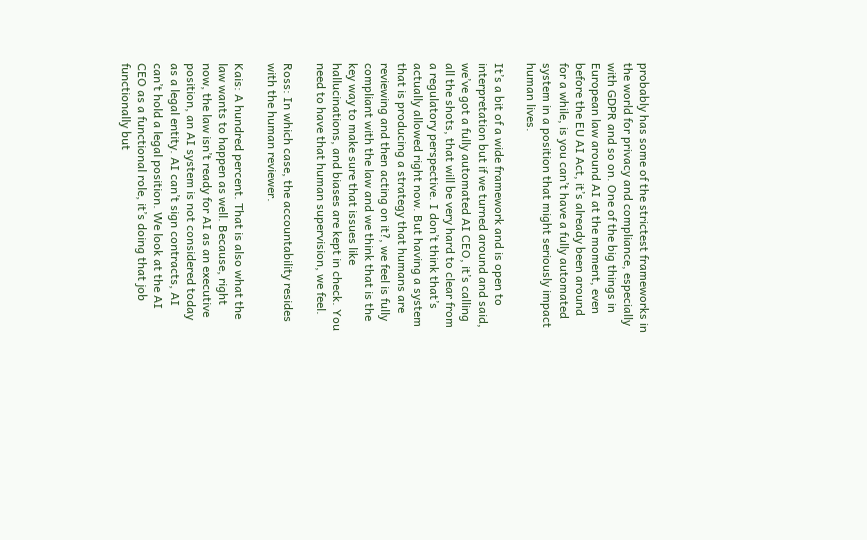probably has some of the strictest frameworks in the world for privacy and compliance, especially with GDPR and so on. One of the big things in European law around AI at the moment, even before the EU AI Act, it’s already been around for a while, is you can’t have a fully automated system in a position that might seriously impact human lives.

It’s a bit of a wide framework and is open to interpretation but if we turned around and said, we’ve got a fully automated AI CEO, it’s calling all the shots, that will be very hard to clear from a regulatory perspective. I don’t think that’s actually allowed right now. But having a system that is producing a strategy that humans are reviewing and then acting on it?, we feel is fully compliant with the law and we think that is the key way to make sure that issues like hallucinations, and biases are kept in check. You need to have that human supervision, we feel.

Ross: In which case, the accountability resides with the human reviewer.

Kais: A hundred percent. That is also what the law wants to happen as well. Because, right now, the law isn’t ready for AI as an executive position, an AI system is not considered today as a legal entity. AI can’t sign contracts, AI can’t hold a legal position. We look at the AI CEO as a functional role, it’s doing that job functionally but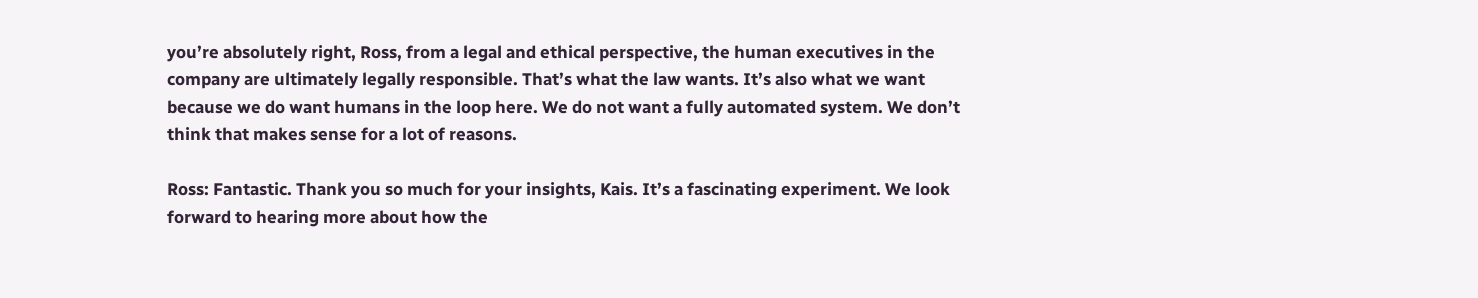you’re absolutely right, Ross, from a legal and ethical perspective, the human executives in the company are ultimately legally responsible. That’s what the law wants. It’s also what we want because we do want humans in the loop here. We do not want a fully automated system. We don’t think that makes sense for a lot of reasons.

Ross: Fantastic. Thank you so much for your insights, Kais. It’s a fascinating experiment. We look forward to hearing more about how the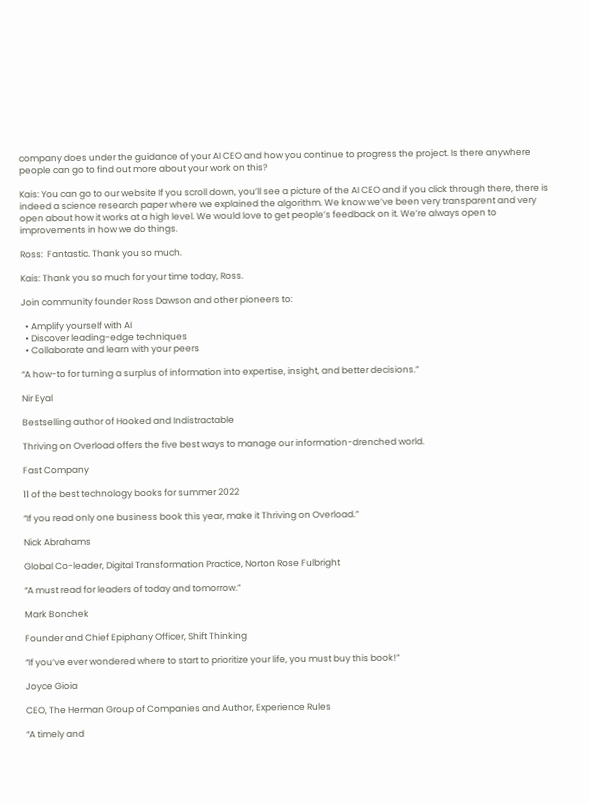company does under the guidance of your AI CEO and how you continue to progress the project. Is there anywhere people can go to find out more about your work on this?

Kais: You can go to our website If you scroll down, you’ll see a picture of the AI CEO and if you click through there, there is indeed a science research paper where we explained the algorithm. We know we’ve been very transparent and very open about how it works at a high level. We would love to get people’s feedback on it. We’re always open to improvements in how we do things.

Ross:  Fantastic. Thank you so much.

Kais: Thank you so much for your time today, Ross.

Join community founder Ross Dawson and other pioneers to:

  • Amplify yourself with AI
  • Discover leading-edge techniques
  • Collaborate and learn with your peers

“A how-to for turning a surplus of information into expertise, insight, and better decisions.”

Nir Eyal

Bestselling author of Hooked and Indistractable

Thriving on Overload offers the five best ways to manage our information-drenched world.

Fast Company

11 of the best technology books for summer 2022

“If you read only one business book this year, make it Thriving on Overload.”

Nick Abrahams

Global Co-leader, Digital Transformation Practice, Norton Rose Fulbright

“A must read for leaders of today and tomorrow.”

Mark Bonchek

Founder and Chief Epiphany Officer, Shift Thinking

“If you’ve ever wondered where to start to prioritize your life, you must buy this book!”

Joyce Gioia

CEO, The Herman Group of Companies and Author, Experience Rules

“A timely and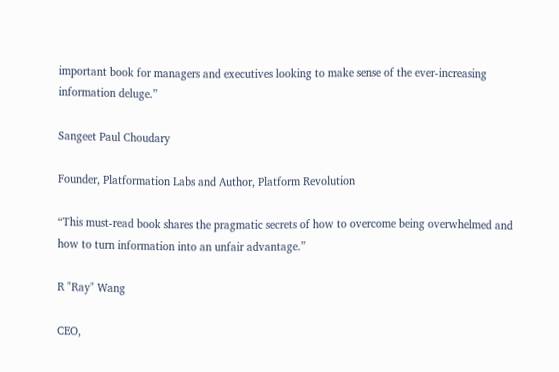important book for managers and executives looking to make sense of the ever-increasing information deluge.”

Sangeet Paul Choudary

Founder, Platformation Labs and Author, Platform Revolution

“This must-read book shares the pragmatic secrets of how to overcome being overwhelmed and how to turn information into an unfair advantage.”

R "Ray" Wang

CEO,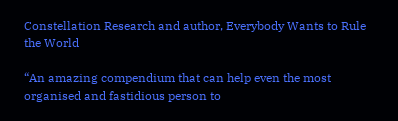Constellation Research and author, Everybody Wants to Rule the World

“An amazing compendium that can help even the most organised and fastidious person to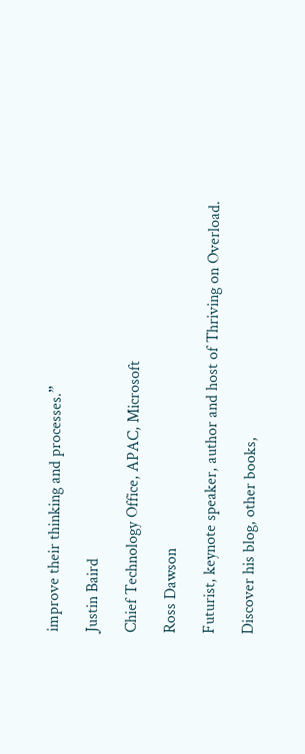improve their thinking and processes.”

Justin Baird

Chief Technology Office, APAC, Microsoft

Ross Dawson

Futurist, keynote speaker, author and host of Thriving on Overload.

Discover his blog, other books,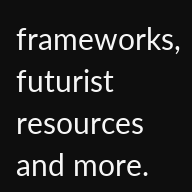frameworks, futurist resources and more.